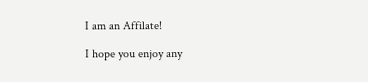I am an Affilate!

I hope you enjoy any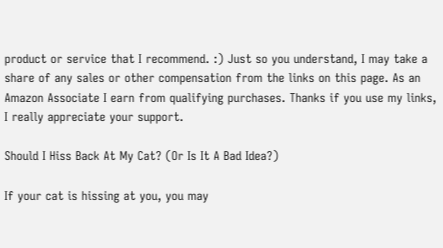product or service that I recommend. :) Just so you understand, I may take a share of any sales or other compensation from the links on this page. As an Amazon Associate I earn from qualifying purchases. Thanks if you use my links, I really appreciate your support.

Should I Hiss Back At My Cat? (Or Is It A Bad Idea?)

If your cat is hissing at you, you may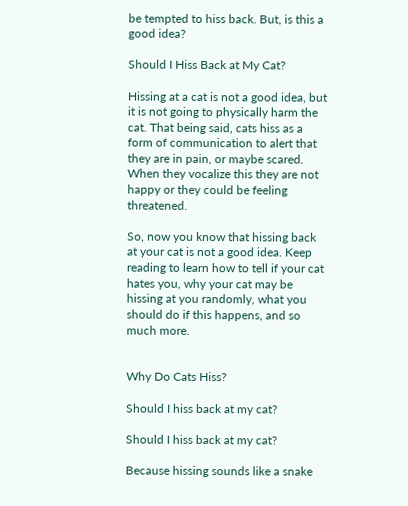be tempted to hiss back. But, is this a good idea?

Should I Hiss Back at My Cat?

Hissing at a cat is not a good idea, but it is not going to physically harm the cat. That being said, cats hiss as a form of communication to alert that they are in pain, or maybe scared. When they vocalize this they are not happy or they could be feeling threatened.

So, now you know that hissing back at your cat is not a good idea. Keep reading to learn how to tell if your cat hates you, why your cat may be hissing at you randomly, what you should do if this happens, and so much more.


Why Do Cats Hiss?

Should I hiss back at my cat?

Should I hiss back at my cat?

Because hissing sounds like a snake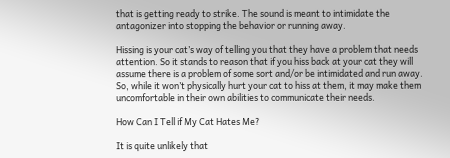that is getting ready to strike. The sound is meant to intimidate the antagonizer into stopping the behavior or running away.

Hissing is your cat’s way of telling you that they have a problem that needs attention. So it stands to reason that if you hiss back at your cat they will assume there is a problem of some sort and/or be intimidated and run away. So, while it won’t physically hurt your cat to hiss at them, it may make them uncomfortable in their own abilities to communicate their needs.

How Can I Tell if My Cat Hates Me?

It is quite unlikely that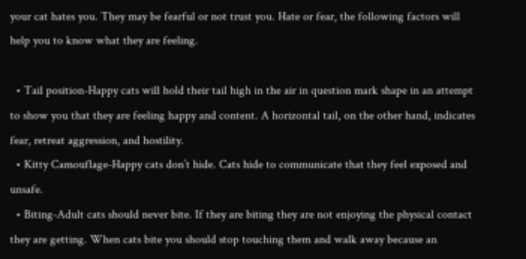your cat hates you. They may be fearful or not trust you. Hate or fear, the following factors will help you to know what they are feeling.

  • Tail position-Happy cats will hold their tail high in the air in question mark shape in an attempt to show you that they are feeling happy and content. A horizontal tail, on the other hand, indicates fear, retreat aggression, and hostility.
  • Kitty Camouflage-Happy cats don’t hide. Cats hide to communicate that they feel exposed and unsafe.
  • Biting-Adult cats should never bite. If they are biting they are not enjoying the physical contact they are getting. When cats bite you should stop touching them and walk away because an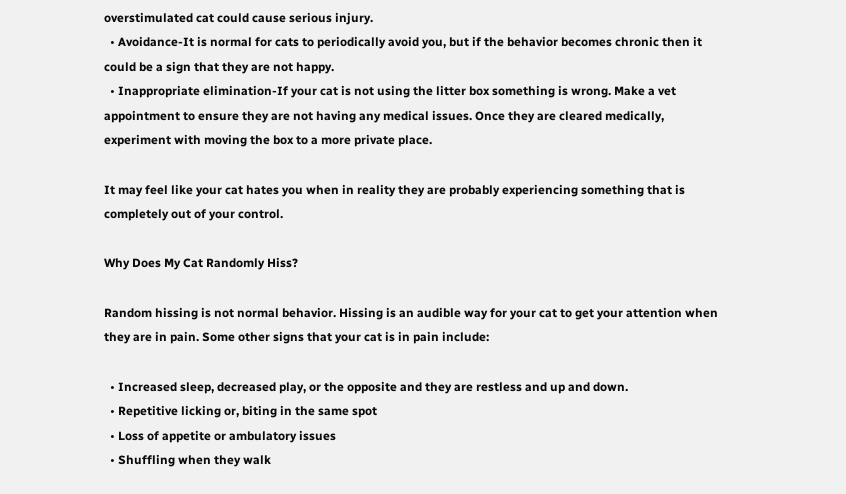overstimulated cat could cause serious injury.
  • Avoidance-It is normal for cats to periodically avoid you, but if the behavior becomes chronic then it could be a sign that they are not happy.
  • Inappropriate elimination-If your cat is not using the litter box something is wrong. Make a vet appointment to ensure they are not having any medical issues. Once they are cleared medically, experiment with moving the box to a more private place.

It may feel like your cat hates you when in reality they are probably experiencing something that is completely out of your control.

Why Does My Cat Randomly Hiss?

Random hissing is not normal behavior. Hissing is an audible way for your cat to get your attention when they are in pain. Some other signs that your cat is in pain include:

  • Increased sleep, decreased play, or the opposite and they are restless and up and down.
  • Repetitive licking or, biting in the same spot
  • Loss of appetite or ambulatory issues
  • Shuffling when they walk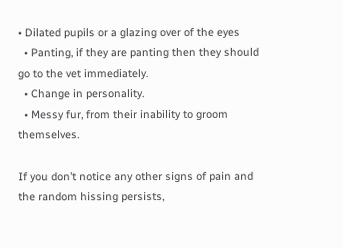• Dilated pupils or a glazing over of the eyes
  • Panting, if they are panting then they should go to the vet immediately.
  • Change in personality.
  • Messy fur, from their inability to groom themselves.

If you don’t notice any other signs of pain and the random hissing persists,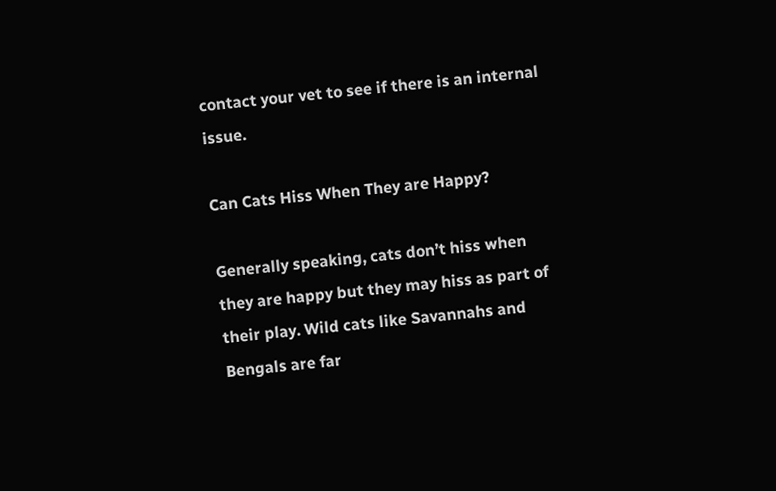contact your vet to see if there is an internal issue.

Can Cats Hiss When They are Happy?

Generally speaking, cats don’t hiss when they are happy but they may hiss as part of their play. Wild cats like Savannahs and Bengals are far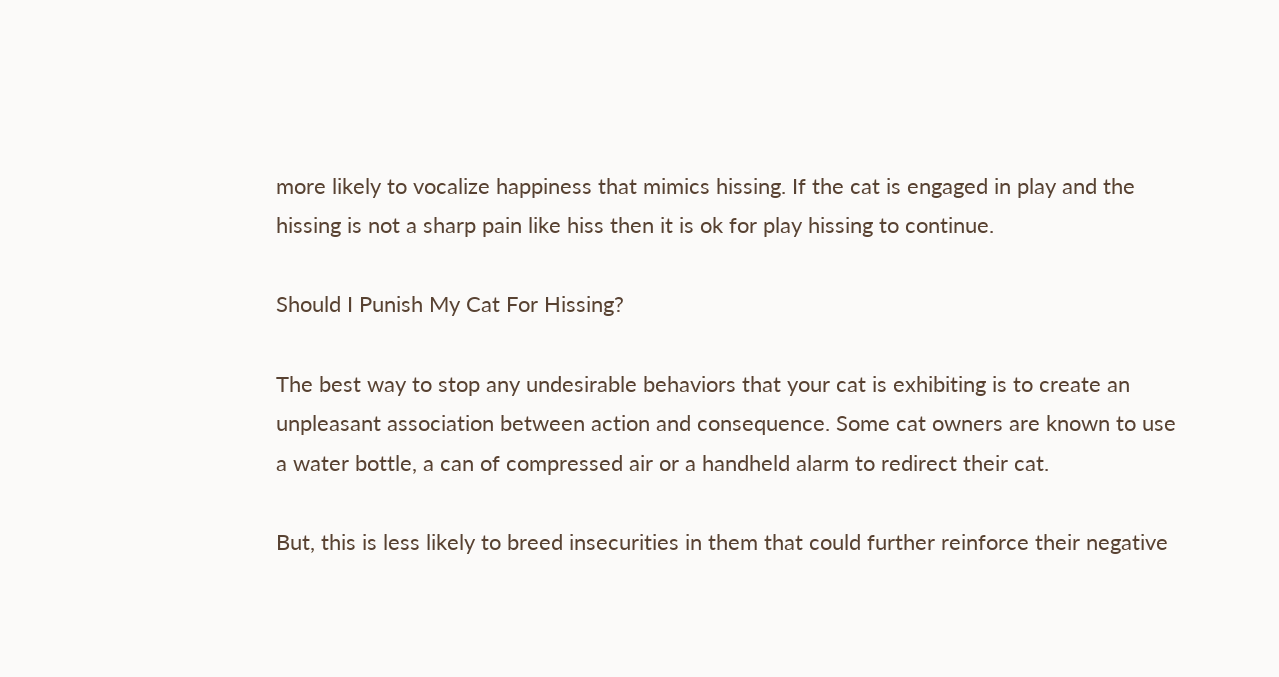more likely to vocalize happiness that mimics hissing. If the cat is engaged in play and the hissing is not a sharp pain like hiss then it is ok for play hissing to continue.

Should I Punish My Cat For Hissing?

The best way to stop any undesirable behaviors that your cat is exhibiting is to create an unpleasant association between action and consequence. Some cat owners are known to use a water bottle, a can of compressed air or a handheld alarm to redirect their cat.

But, this is less likely to breed insecurities in them that could further reinforce their negative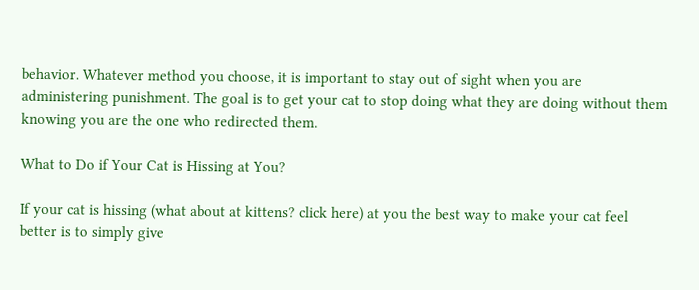behavior. Whatever method you choose, it is important to stay out of sight when you are administering punishment. The goal is to get your cat to stop doing what they are doing without them knowing you are the one who redirected them.

What to Do if Your Cat is Hissing at You?

If your cat is hissing (what about at kittens? click here) at you the best way to make your cat feel better is to simply give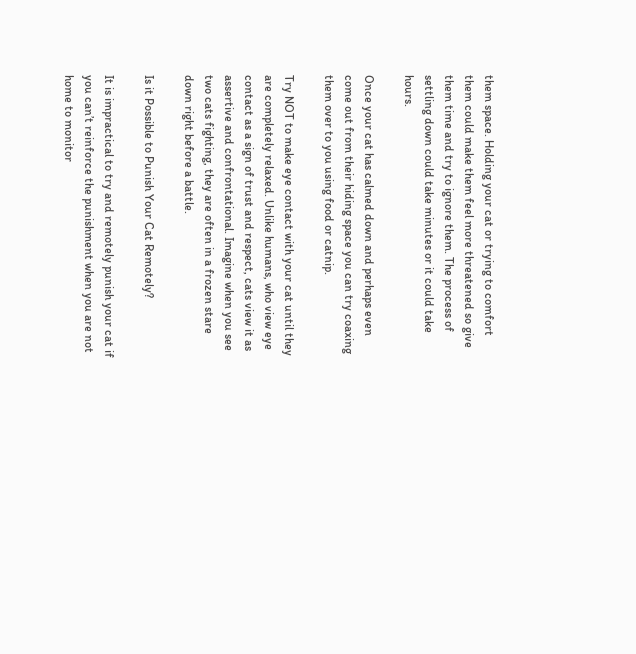them space. Holding your cat or trying to comfort them could make them feel more threatened so give them time and try to ignore them. The process of settling down could take minutes or it could take hours.

Once your cat has calmed down and perhaps even come out from their hiding space you can try coaxing them over to you using food or catnip.

Try NOT to make eye contact with your cat until they are completely relaxed. Unlike humans, who view eye contact as a sign of trust and respect, cats view it as assertive and confrontational. Imagine when you see two cats fighting, they are often in a frozen stare down right before a battle.

Is it Possible to Punish Your Cat Remotely?

It is impractical to try and remotely punish your cat if you can’t reinforce the punishment when you are not home to monitor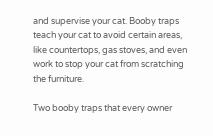and supervise your cat. Booby traps teach your cat to avoid certain areas, like countertops, gas stoves, and even work to stop your cat from scratching the furniture.

Two booby traps that every owner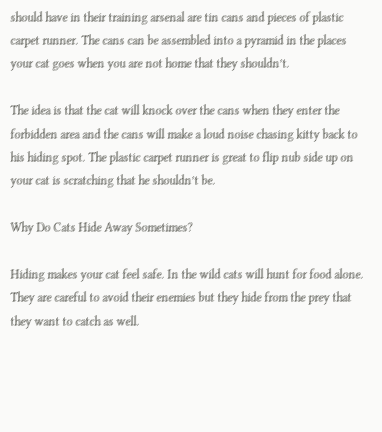should have in their training arsenal are tin cans and pieces of plastic carpet runner. The cans can be assembled into a pyramid in the places your cat goes when you are not home that they shouldn’t.

The idea is that the cat will knock over the cans when they enter the forbidden area and the cans will make a loud noise chasing kitty back to his hiding spot. The plastic carpet runner is great to flip nub side up on your cat is scratching that he shouldn’t be.

Why Do Cats Hide Away Sometimes?

Hiding makes your cat feel safe. In the wild cats will hunt for food alone. They are careful to avoid their enemies but they hide from the prey that they want to catch as well.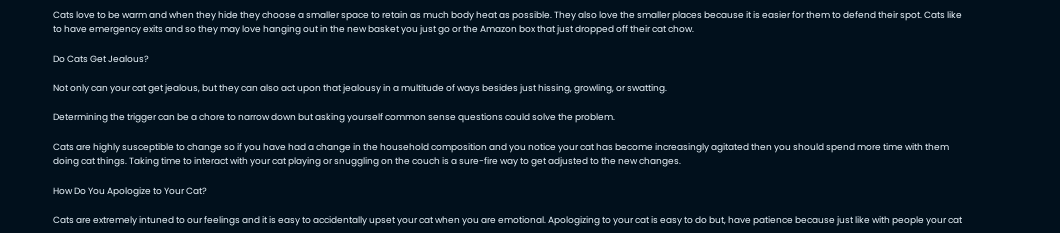Cats love to be warm and when they hide they choose a smaller space to retain as much body heat as possible. They also love the smaller places because it is easier for them to defend their spot. Cats like to have emergency exits and so they may love hanging out in the new basket you just go or the Amazon box that just dropped off their cat chow.

Do Cats Get Jealous?

Not only can your cat get jealous, but they can also act upon that jealousy in a multitude of ways besides just hissing, growling, or swatting.

Determining the trigger can be a chore to narrow down but asking yourself common sense questions could solve the problem.

Cats are highly susceptible to change so if you have had a change in the household composition and you notice your cat has become increasingly agitated then you should spend more time with them doing cat things. Taking time to interact with your cat playing or snuggling on the couch is a sure-fire way to get adjusted to the new changes.

How Do You Apologize to Your Cat?

Cats are extremely intuned to our feelings and it is easy to accidentally upset your cat when you are emotional. Apologizing to your cat is easy to do but, have patience because just like with people your cat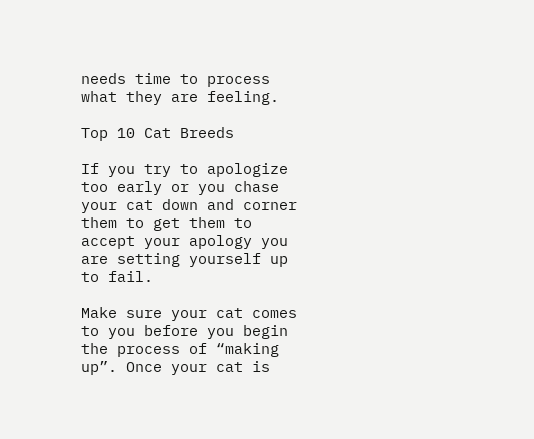needs time to process what they are feeling.

Top 10 Cat Breeds

If you try to apologize too early or you chase your cat down and corner them to get them to accept your apology you are setting yourself up to fail.

Make sure your cat comes to you before you begin the process of “making up”. Once your cat is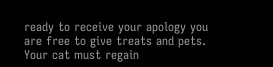ready to receive your apology you are free to give treats and pets. Your cat must regain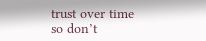trust over time so don’t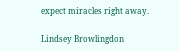expect miracles right away.

Lindsey Browlingdon